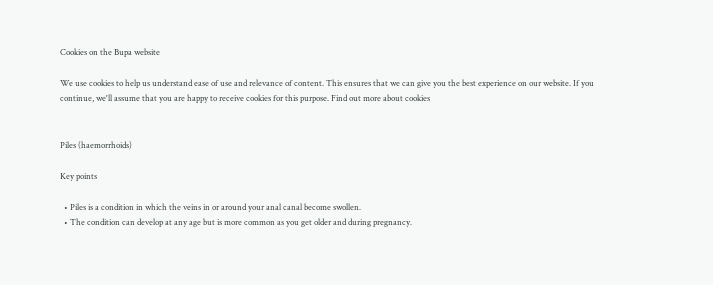Cookies on the Bupa website

We use cookies to help us understand ease of use and relevance of content. This ensures that we can give you the best experience on our website. If you continue, we'll assume that you are happy to receive cookies for this purpose. Find out more about cookies


Piles (haemorrhoids)

Key points

  • Piles is a condition in which the veins in or around your anal canal become swollen.
  • The condition can develop at any age but is more common as you get older and during pregnancy.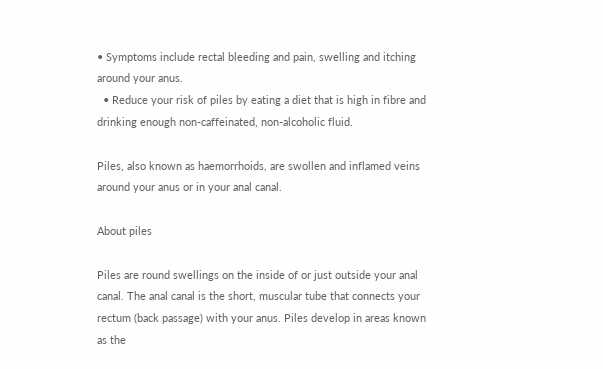• Symptoms include rectal bleeding and pain, swelling and itching around your anus.
  • Reduce your risk of piles by eating a diet that is high in fibre and drinking enough non-caffeinated, non-alcoholic fluid.

Piles, also known as haemorrhoids, are swollen and inflamed veins around your anus or in your anal canal.

About piles

Piles are round swellings on the inside of or just outside your anal canal. The anal canal is the short, muscular tube that connects your rectum (back passage) with your anus. Piles develop in areas known as the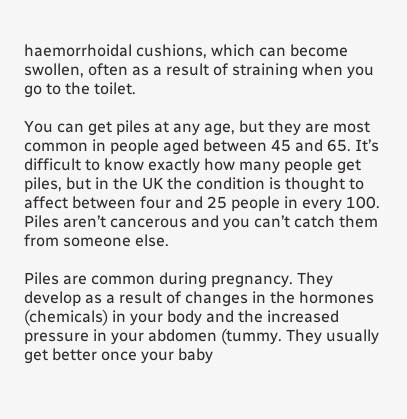haemorrhoidal cushions, which can become swollen, often as a result of straining when you go to the toilet.

You can get piles at any age, but they are most common in people aged between 45 and 65. It’s difficult to know exactly how many people get piles, but in the UK the condition is thought to affect between four and 25 people in every 100. Piles aren’t cancerous and you can’t catch them from someone else.

Piles are common during pregnancy. They develop as a result of changes in the hormones (chemicals) in your body and the increased pressure in your abdomen (tummy. They usually get better once your baby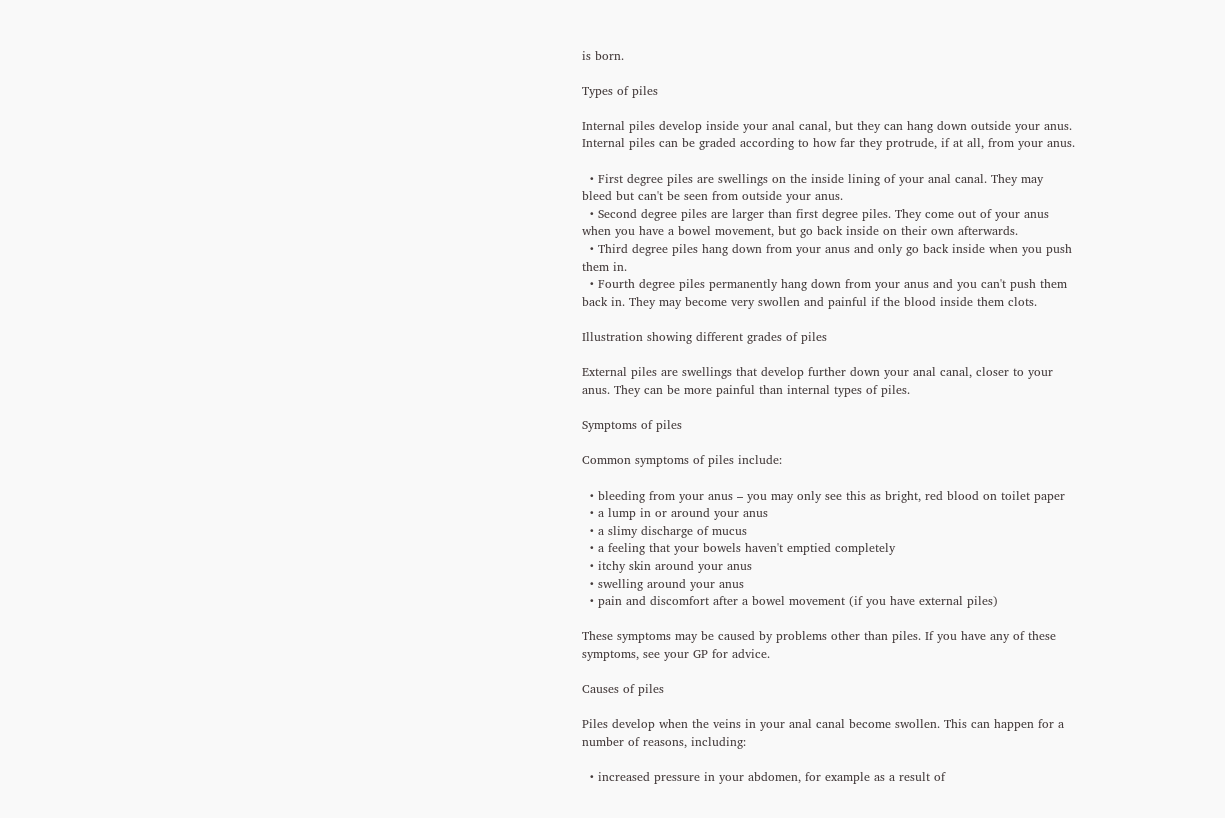is born.

Types of piles

Internal piles develop inside your anal canal, but they can hang down outside your anus. Internal piles can be graded according to how far they protrude, if at all, from your anus.

  • First degree piles are swellings on the inside lining of your anal canal. They may bleed but can't be seen from outside your anus.
  • Second degree piles are larger than first degree piles. They come out of your anus when you have a bowel movement, but go back inside on their own afterwards.
  • Third degree piles hang down from your anus and only go back inside when you push them in.
  • Fourth degree piles permanently hang down from your anus and you can't push them back in. They may become very swollen and painful if the blood inside them clots.

Illustration showing different grades of piles

External piles are swellings that develop further down your anal canal, closer to your anus. They can be more painful than internal types of piles.

Symptoms of piles

Common symptoms of piles include:

  • bleeding from your anus – you may only see this as bright, red blood on toilet paper
  • a lump in or around your anus
  • a slimy discharge of mucus
  • a feeling that your bowels haven't emptied completely
  • itchy skin around your anus
  • swelling around your anus
  • pain and discomfort after a bowel movement (if you have external piles)

These symptoms may be caused by problems other than piles. If you have any of these symptoms, see your GP for advice.

Causes of piles

Piles develop when the veins in your anal canal become swollen. This can happen for a number of reasons, including:

  • increased pressure in your abdomen, for example as a result of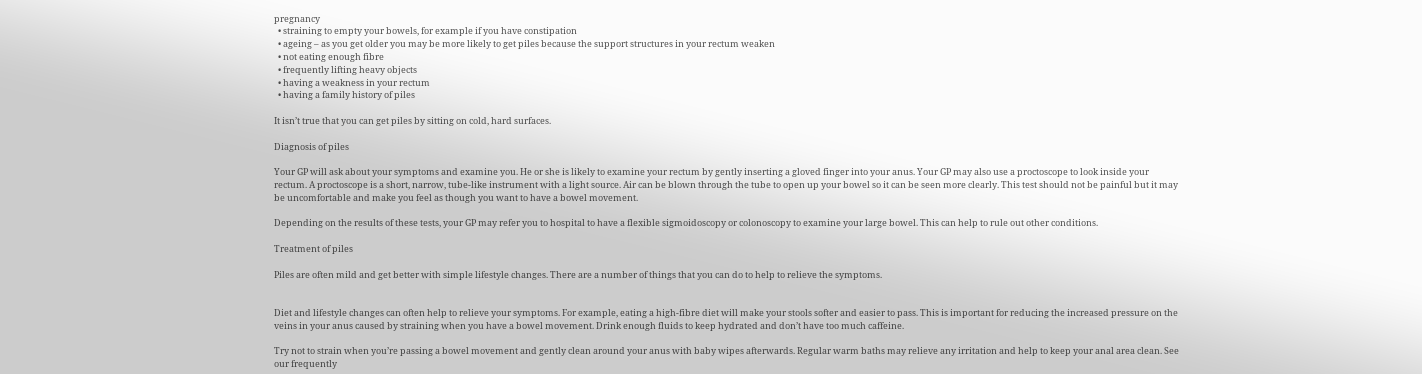pregnancy
  • straining to empty your bowels, for example if you have constipation
  • ageing – as you get older you may be more likely to get piles because the support structures in your rectum weaken
  • not eating enough fibre
  • frequently lifting heavy objects
  • having a weakness in your rectum
  • having a family history of piles

It isn’t true that you can get piles by sitting on cold, hard surfaces.

Diagnosis of piles

Your GP will ask about your symptoms and examine you. He or she is likely to examine your rectum by gently inserting a gloved finger into your anus. Your GP may also use a proctoscope to look inside your rectum. A proctoscope is a short, narrow, tube-like instrument with a light source. Air can be blown through the tube to open up your bowel so it can be seen more clearly. This test should not be painful but it may be uncomfortable and make you feel as though you want to have a bowel movement.

Depending on the results of these tests, your GP may refer you to hospital to have a flexible sigmoidoscopy or colonoscopy to examine your large bowel. This can help to rule out other conditions.

Treatment of piles

Piles are often mild and get better with simple lifestyle changes. There are a number of things that you can do to help to relieve the symptoms.


Diet and lifestyle changes can often help to relieve your symptoms. For example, eating a high-fibre diet will make your stools softer and easier to pass. This is important for reducing the increased pressure on the veins in your anus caused by straining when you have a bowel movement. Drink enough fluids to keep hydrated and don’t have too much caffeine.

Try not to strain when you’re passing a bowel movement and gently clean around your anus with baby wipes afterwards. Regular warm baths may relieve any irritation and help to keep your anal area clean. See our frequently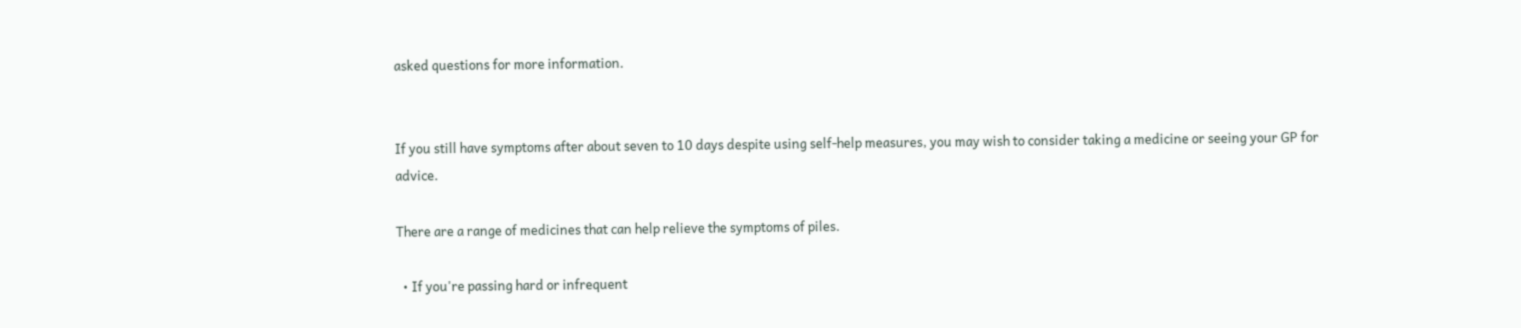asked questions for more information.


If you still have symptoms after about seven to 10 days despite using self-help measures, you may wish to consider taking a medicine or seeing your GP for advice.

There are a range of medicines that can help relieve the symptoms of piles.

  • If you're passing hard or infrequent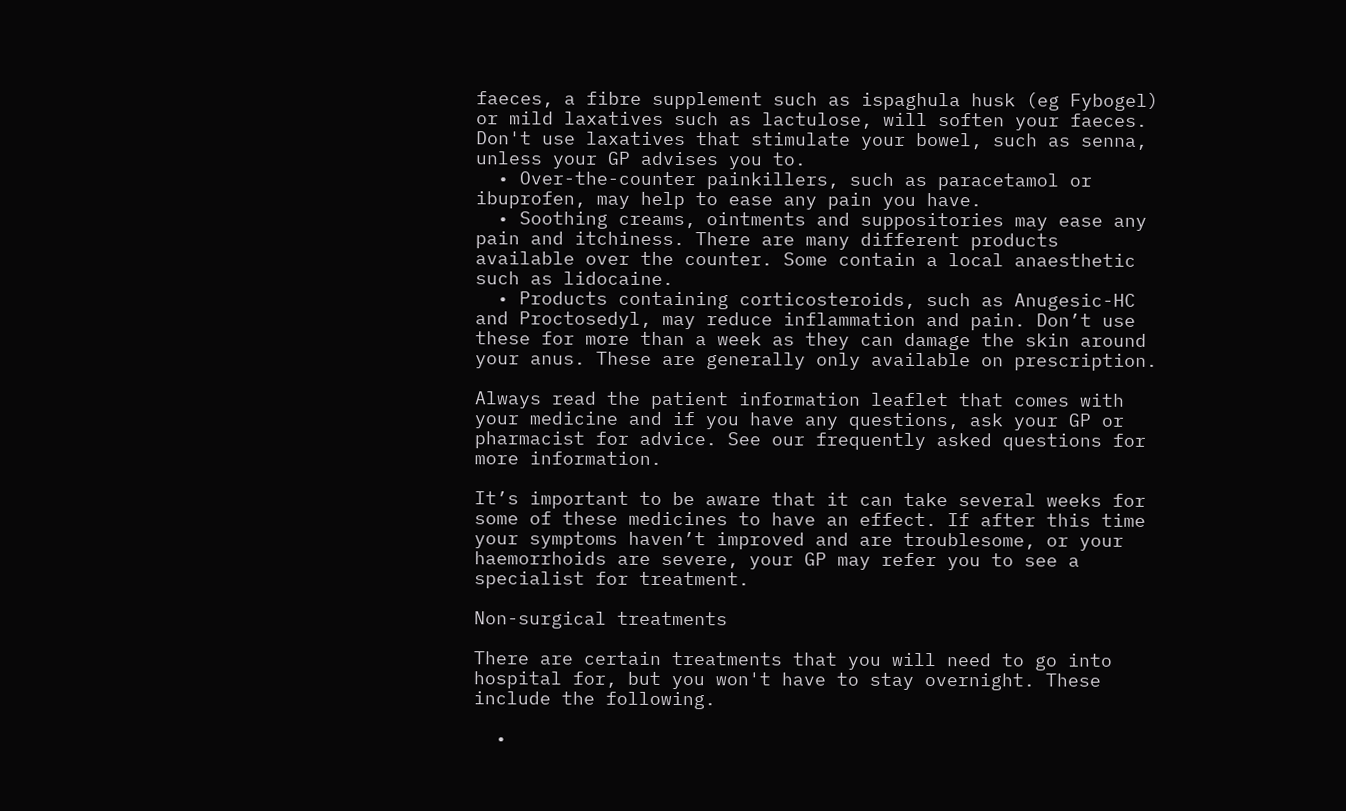faeces, a fibre supplement such as ispaghula husk (eg Fybogel) or mild laxatives such as lactulose, will soften your faeces. Don't use laxatives that stimulate your bowel, such as senna, unless your GP advises you to.
  • Over-the-counter painkillers, such as paracetamol or ibuprofen, may help to ease any pain you have.
  • Soothing creams, ointments and suppositories may ease any pain and itchiness. There are many different products available over the counter. Some contain a local anaesthetic such as lidocaine.
  • Products containing corticosteroids, such as Anugesic-HC and Proctosedyl, may reduce inflammation and pain. Don’t use these for more than a week as they can damage the skin around your anus. These are generally only available on prescription.

Always read the patient information leaflet that comes with your medicine and if you have any questions, ask your GP or pharmacist for advice. See our frequently asked questions for more information.

It’s important to be aware that it can take several weeks for some of these medicines to have an effect. If after this time your symptoms haven’t improved and are troublesome, or your haemorrhoids are severe, your GP may refer you to see a specialist for treatment.

Non-surgical treatments

There are certain treatments that you will need to go into hospital for, but you won't have to stay overnight. These include the following.

  •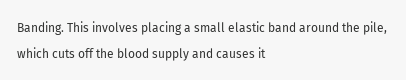Banding. This involves placing a small elastic band around the pile, which cuts off the blood supply and causes it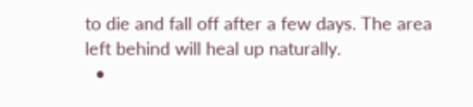to die and fall off after a few days. The area left behind will heal up naturally.
  •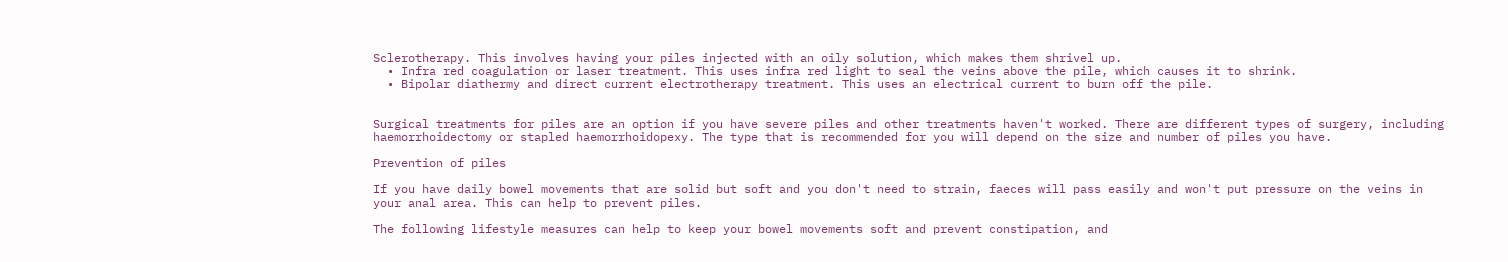Sclerotherapy. This involves having your piles injected with an oily solution, which makes them shrivel up.
  • Infra red coagulation or laser treatment. This uses infra red light to seal the veins above the pile, which causes it to shrink.
  • Bipolar diathermy and direct current electrotherapy treatment. This uses an electrical current to burn off the pile.


Surgical treatments for piles are an option if you have severe piles and other treatments haven't worked. There are different types of surgery, including haemorrhoidectomy or stapled haemorrhoidopexy. The type that is recommended for you will depend on the size and number of piles you have.

Prevention of piles

If you have daily bowel movements that are solid but soft and you don't need to strain, faeces will pass easily and won't put pressure on the veins in your anal area. This can help to prevent piles.

The following lifestyle measures can help to keep your bowel movements soft and prevent constipation, and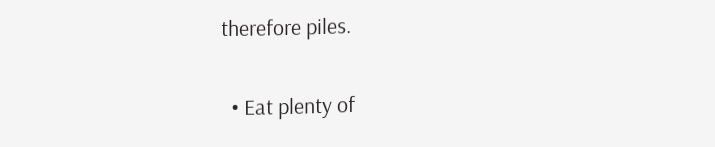therefore piles.

  • Eat plenty of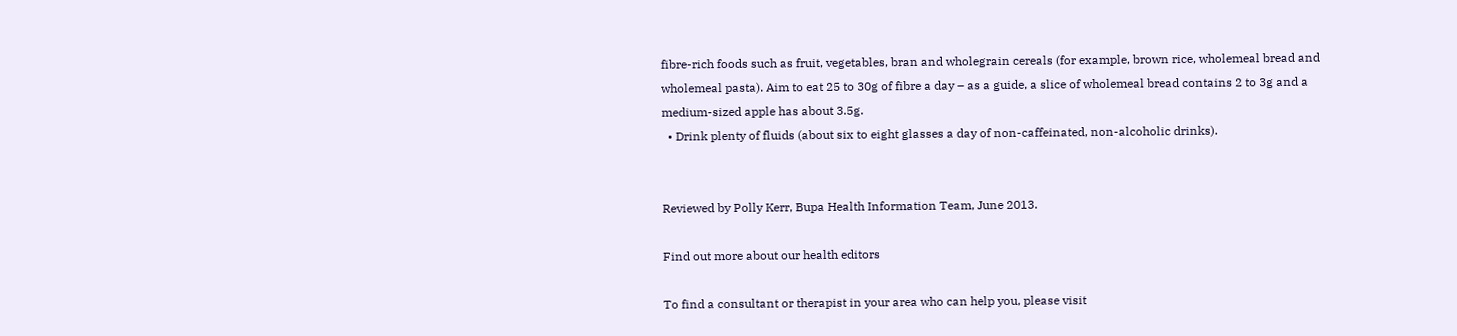fibre-rich foods such as fruit, vegetables, bran and wholegrain cereals (for example, brown rice, wholemeal bread and wholemeal pasta). Aim to eat 25 to 30g of fibre a day – as a guide, a slice of wholemeal bread contains 2 to 3g and a medium-sized apple has about 3.5g.
  • Drink plenty of fluids (about six to eight glasses a day of non-caffeinated, non-alcoholic drinks).


Reviewed by Polly Kerr, Bupa Health Information Team, June 2013.

Find out more about our health editors

To find a consultant or therapist in your area who can help you, please visit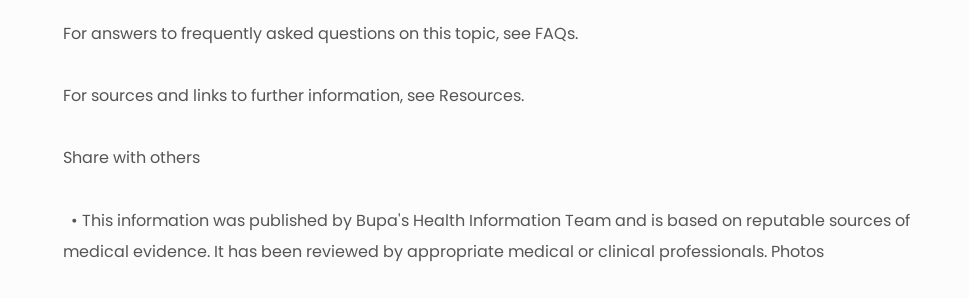For answers to frequently asked questions on this topic, see FAQs.

For sources and links to further information, see Resources.

Share with others

  • This information was published by Bupa's Health Information Team and is based on reputable sources of medical evidence. It has been reviewed by appropriate medical or clinical professionals. Photos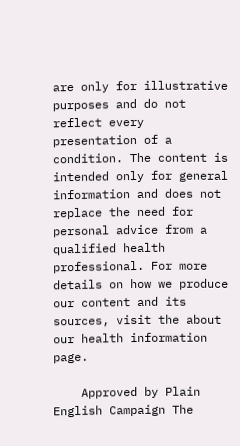are only for illustrative purposes and do not reflect every presentation of a condition. The content is intended only for general information and does not replace the need for personal advice from a qualified health professional. For more details on how we produce our content and its sources, visit the about our health information page.

    Approved by Plain English Campaign The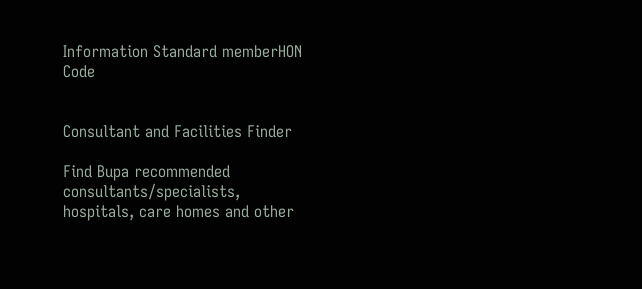Information Standard memberHON Code


Consultant and Facilities Finder

Find Bupa recommended consultants/specialists,
hospitals, care homes and other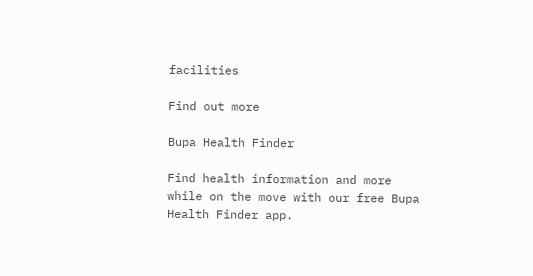facilities

Find out more

Bupa Health Finder

Find health information and more while on the move with our free Bupa Health Finder app.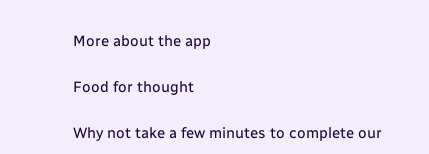More about the app

Food for thought

Why not take a few minutes to complete our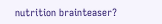nutrition brainteaser?